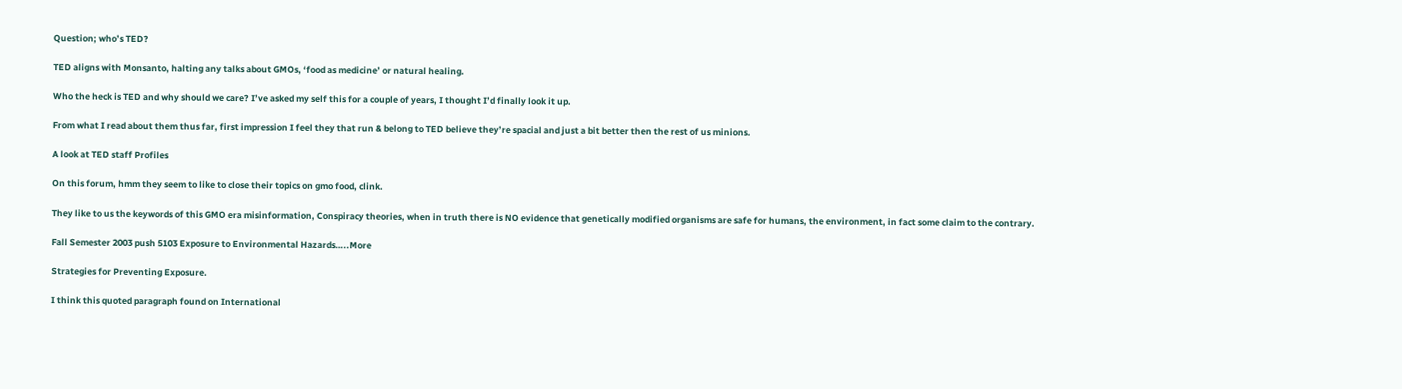Question; who’s TED?

TED aligns with Monsanto, halting any talks about GMOs, ‘food as medicine’ or natural healing.

Who the heck is TED and why should we care? I’ve asked my self this for a couple of years, I thought I’d finally look it up.

From what I read about them thus far, first impression I feel they that run & belong to TED believe they’re spacial and just a bit better then the rest of us minions.

A look at TED staff Profiles

On this forum, hmm they seem to like to close their topics on gmo food, clink.

They like to us the keywords of this GMO era misinformation, Conspiracy theories, when in truth there is NO evidence that genetically modified organisms are safe for humans, the environment, in fact some claim to the contrary.

Fall Semester 2003 push 5103 Exposure to Environmental Hazards…..More

Strategies for Preventing Exposure.

I think this quoted paragraph found on International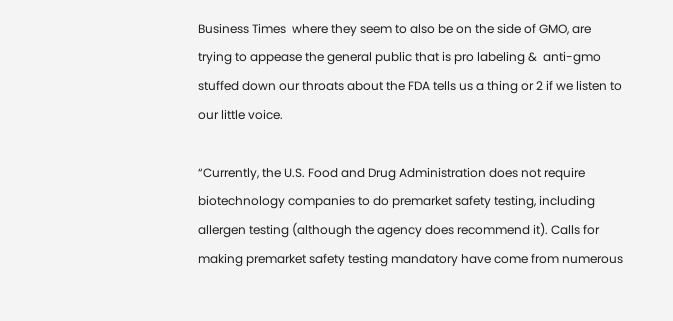Business Times  where they seem to also be on the side of GMO, are trying to appease the general public that is pro labeling &  anti-gmo stuffed down our throats about the FDA tells us a thing or 2 if we listen to our little voice.

“Currently, the U.S. Food and Drug Administration does not require biotechnology companies to do premarket safety testing, including allergen testing (although the agency does recommend it). Calls for making premarket safety testing mandatory have come from numerous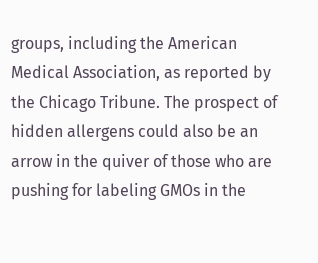groups, including the American Medical Association, as reported by the Chicago Tribune. The prospect of hidden allergens could also be an arrow in the quiver of those who are pushing for labeling GMOs in the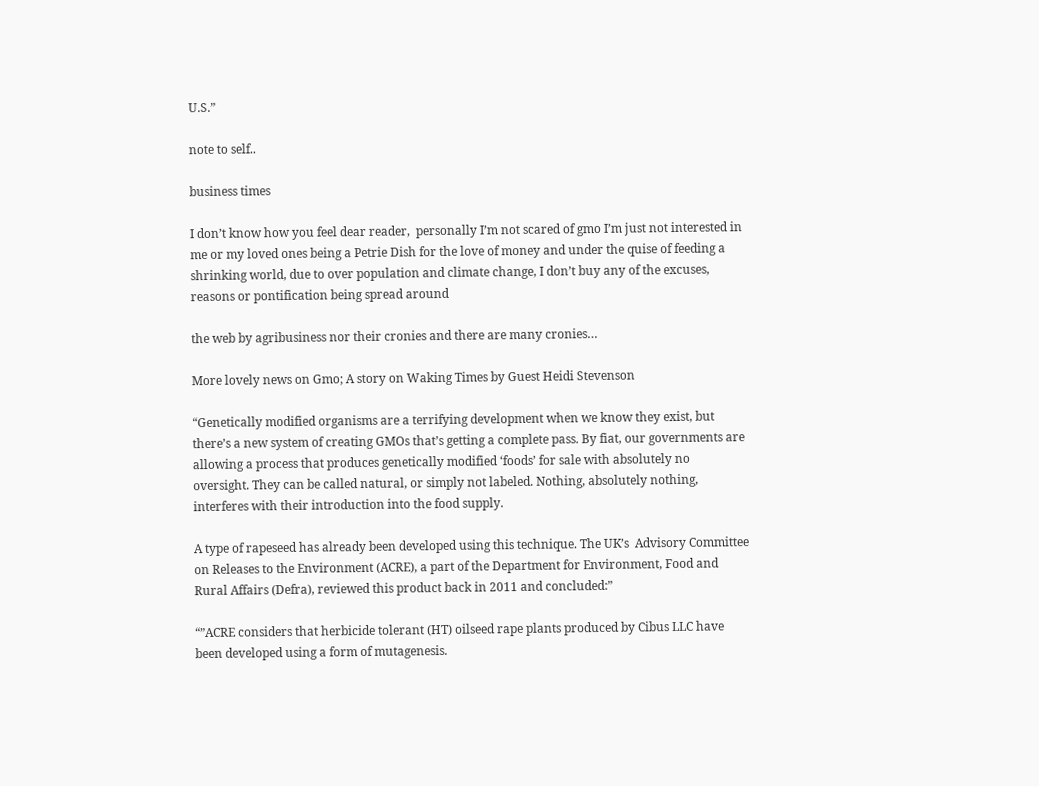U.S.”

note to self..

business times

I don’t know how you feel dear reader,  personally I’m not scared of gmo I’m just not interested in me or my loved ones being a Petrie Dish for the love of money and under the quise of feeding a shrinking world, due to over population and climate change, I don’t buy any of the excuses, reasons or pontification being spread around

the web by agribusiness nor their cronies and there are many cronies…

More lovely news on Gmo; A story on Waking Times by Guest Heidi Stevenson

“Genetically modified organisms are a terrifying development when we know they exist, but there’s a new system of creating GMOs that’s getting a complete pass. By fiat, our governments are allowing a process that produces genetically modified ‘foods’ for sale with absolutely no oversight. They can be called natural, or simply not labeled. Nothing, absolutely nothing, interferes with their introduction into the food supply.

A type of rapeseed has already been developed using this technique. The UK’s  Advisory Committee on Releases to the Environment (ACRE), a part of the Department for Environment, Food and Rural Affairs (Defra), reviewed this product back in 2011 and concluded:”

“”ACRE considers that herbicide tolerant (HT) oilseed rape plants produced by Cibus LLC have been developed using a form of mutagenesis.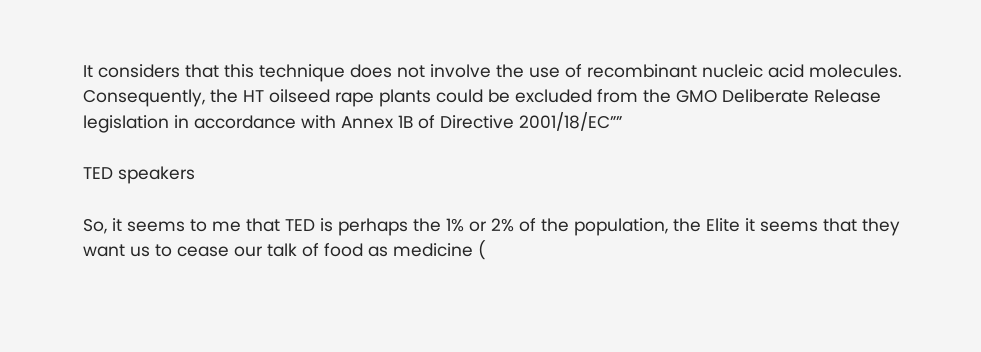It considers that this technique does not involve the use of recombinant nucleic acid molecules. Consequently, the HT oilseed rape plants could be excluded from the GMO Deliberate Release legislation in accordance with Annex 1B of Directive 2001/18/EC””

TED speakers

So, it seems to me that TED is perhaps the 1% or 2% of the population, the Elite it seems that they want us to cease our talk of food as medicine (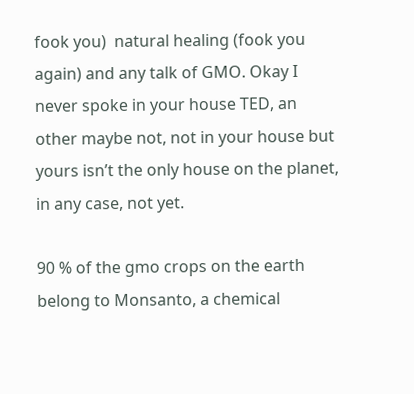fook you)  natural healing (fook you again) and any talk of GMO. Okay I never spoke in your house TED, an other maybe not, not in your house but yours isn’t the only house on the planet,  in any case, not yet.

90 % of the gmo crops on the earth belong to Monsanto, a chemical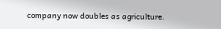company now doubles as agriculture.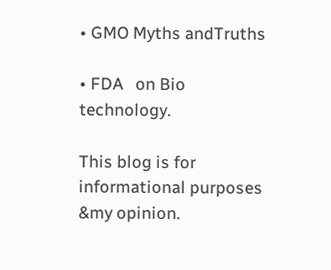• GMO Myths andTruths

• FDA   on Bio technology.

This blog is for informational purposes &my opinion.